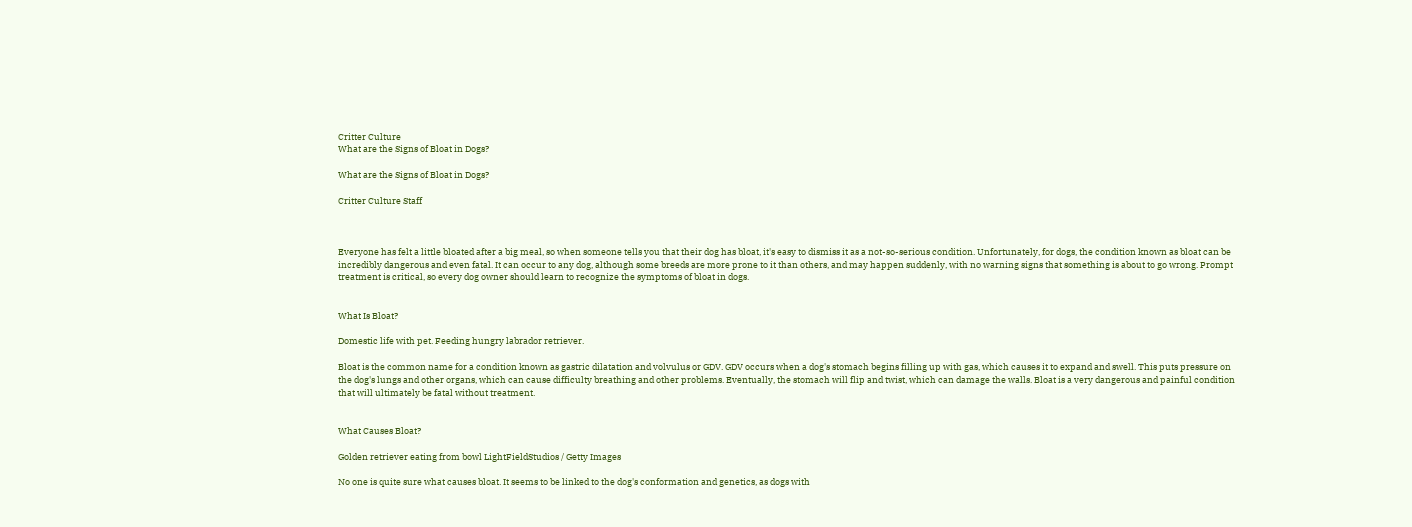Critter Culture
What are the Signs of Bloat in Dogs?

What are the Signs of Bloat in Dogs?

Critter Culture Staff



Everyone has felt a little bloated after a big meal, so when someone tells you that their dog has bloat, it's easy to dismiss it as a not-so-serious condition. Unfortunately, for dogs, the condition known as bloat can be incredibly dangerous and even fatal. It can occur to any dog, although some breeds are more prone to it than others, and may happen suddenly, with no warning signs that something is about to go wrong. Prompt treatment is critical, so every dog owner should learn to recognize the symptoms of bloat in dogs.


What Is Bloat?

Domestic life with pet. Feeding hungry labrador retriever.

Bloat is the common name for a condition known as gastric dilatation and volvulus or GDV. GDV occurs when a dog's stomach begins filling up with gas, which causes it to expand and swell. This puts pressure on the dog's lungs and other organs, which can cause difficulty breathing and other problems. Eventually, the stomach will flip and twist, which can damage the walls. Bloat is a very dangerous and painful condition that will ultimately be fatal without treatment.


What Causes Bloat?

Golden retriever eating from bowl LightFieldStudios / Getty Images

No one is quite sure what causes bloat. It seems to be linked to the dog's conformation and genetics, as dogs with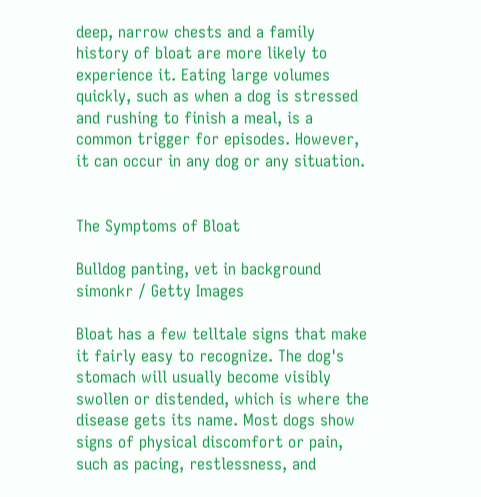deep, narrow chests and a family history of bloat are more likely to experience it. Eating large volumes quickly, such as when a dog is stressed and rushing to finish a meal, is a common trigger for episodes. However, it can occur in any dog or any situation.


The Symptoms of Bloat

Bulldog panting, vet in background simonkr / Getty Images

Bloat has a few telltale signs that make it fairly easy to recognize. The dog's stomach will usually become visibly swollen or distended, which is where the disease gets its name. Most dogs show signs of physical discomfort or pain, such as pacing, restlessness, and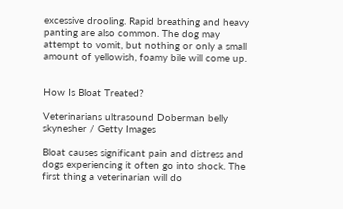excessive drooling. Rapid breathing and heavy panting are also common. The dog may attempt to vomit, but nothing or only a small amount of yellowish, foamy bile will come up.


How Is Bloat Treated?

Veterinarians ultrasound Doberman belly skynesher / Getty Images

Bloat causes significant pain and distress and dogs experiencing it often go into shock. The first thing a veterinarian will do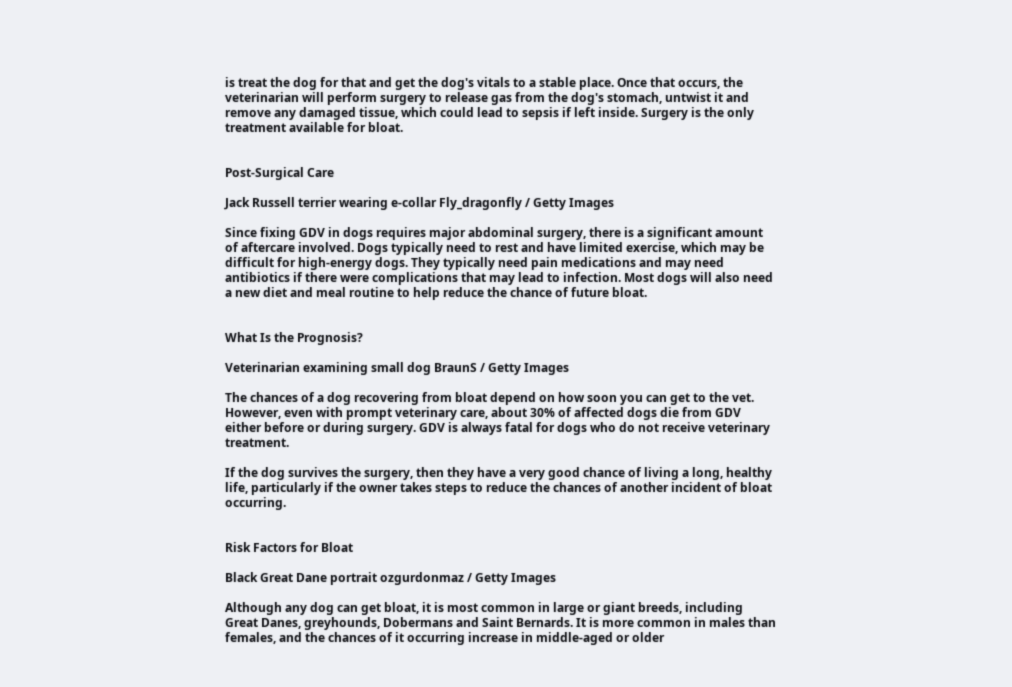is treat the dog for that and get the dog's vitals to a stable place. Once that occurs, the veterinarian will perform surgery to release gas from the dog's stomach, untwist it and remove any damaged tissue, which could lead to sepsis if left inside. Surgery is the only treatment available for bloat.


Post-Surgical Care

Jack Russell terrier wearing e-collar Fly_dragonfly / Getty Images

Since fixing GDV in dogs requires major abdominal surgery, there is a significant amount of aftercare involved. Dogs typically need to rest and have limited exercise, which may be difficult for high-energy dogs. They typically need pain medications and may need antibiotics if there were complications that may lead to infection. Most dogs will also need a new diet and meal routine to help reduce the chance of future bloat.


What Is the Prognosis?

Veterinarian examining small dog BraunS / Getty Images

The chances of a dog recovering from bloat depend on how soon you can get to the vet. However, even with prompt veterinary care, about 30% of affected dogs die from GDV either before or during surgery. GDV is always fatal for dogs who do not receive veterinary treatment.

If the dog survives the surgery, then they have a very good chance of living a long, healthy life, particularly if the owner takes steps to reduce the chances of another incident of bloat occurring.


Risk Factors for Bloat

Black Great Dane portrait ozgurdonmaz / Getty Images

Although any dog can get bloat, it is most common in large or giant breeds, including Great Danes, greyhounds, Dobermans and Saint Bernards. It is more common in males than females, and the chances of it occurring increase in middle-aged or older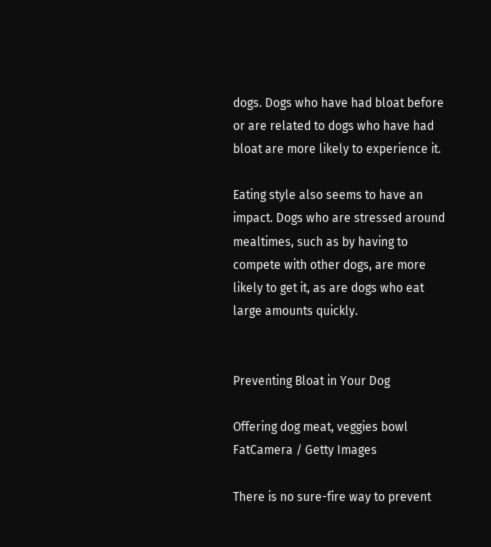dogs. Dogs who have had bloat before or are related to dogs who have had bloat are more likely to experience it.

Eating style also seems to have an impact. Dogs who are stressed around mealtimes, such as by having to compete with other dogs, are more likely to get it, as are dogs who eat large amounts quickly.


Preventing Bloat in Your Dog

Offering dog meat, veggies bowl FatCamera / Getty Images

There is no sure-fire way to prevent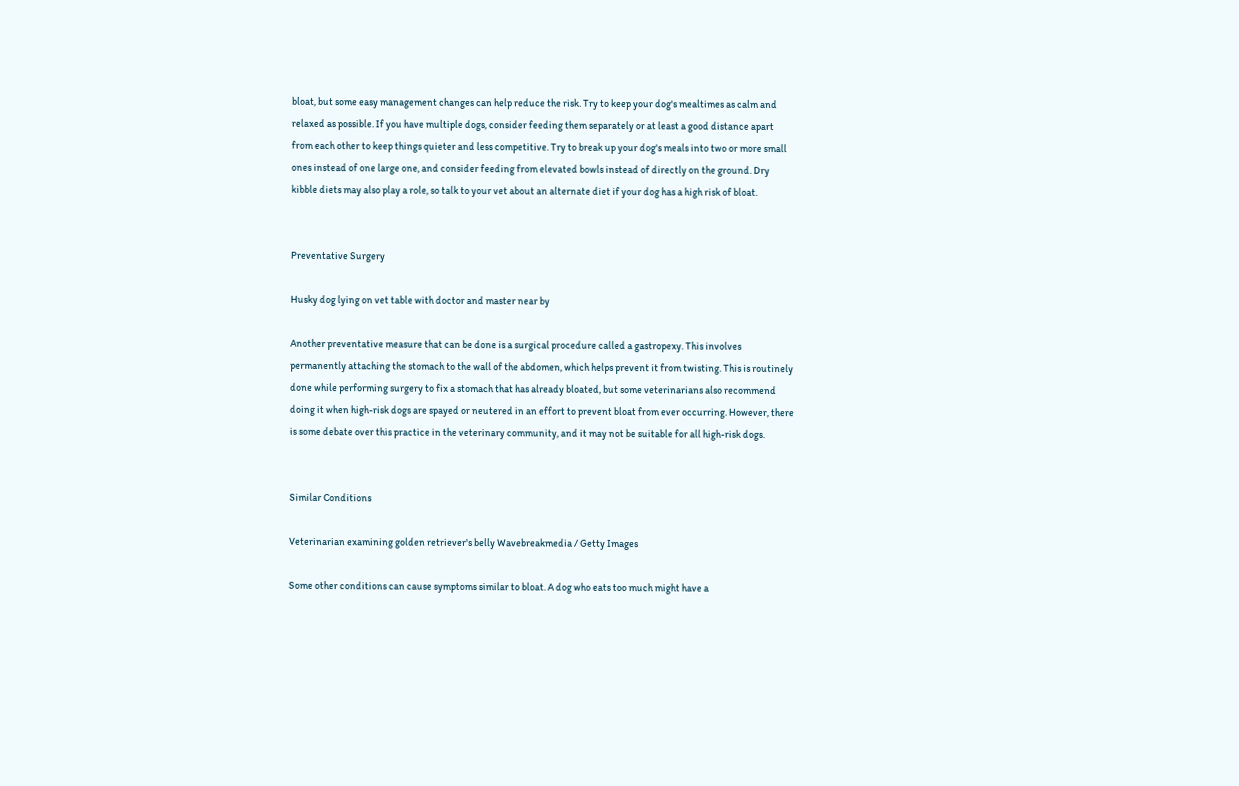bloat, but some easy management changes can help reduce the risk. Try to keep your dog's mealtimes as calm and relaxed as possible. If you have multiple dogs, consider feeding them separately or at least a good distance apart from each other to keep things quieter and less competitive. Try to break up your dog's meals into two or more small ones instead of one large one, and consider feeding from elevated bowls instead of directly on the ground. Dry kibble diets may also play a role, so talk to your vet about an alternate diet if your dog has a high risk of bloat.


Preventative Surgery

Husky dog lying on vet table with doctor and master near by

Another preventative measure that can be done is a surgical procedure called a gastropexy. This involves permanently attaching the stomach to the wall of the abdomen, which helps prevent it from twisting. This is routinely done while performing surgery to fix a stomach that has already bloated, but some veterinarians also recommend doing it when high-risk dogs are spayed or neutered in an effort to prevent bloat from ever occurring. However, there is some debate over this practice in the veterinary community, and it may not be suitable for all high-risk dogs.


Similar Conditions

Veterinarian examining golden retriever's belly Wavebreakmedia / Getty Images

Some other conditions can cause symptoms similar to bloat. A dog who eats too much might have a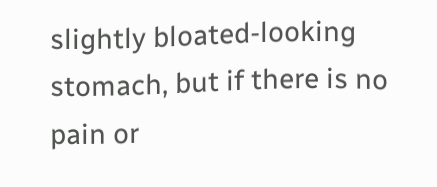slightly bloated-looking stomach, but if there is no pain or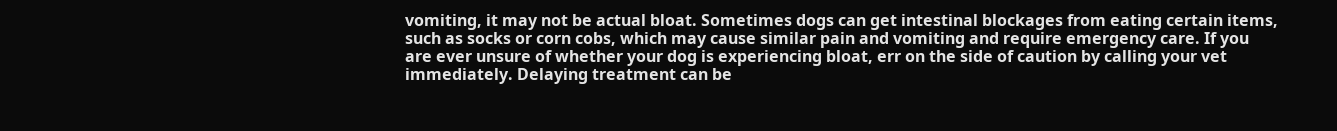vomiting, it may not be actual bloat. Sometimes dogs can get intestinal blockages from eating certain items, such as socks or corn cobs, which may cause similar pain and vomiting and require emergency care. If you are ever unsure of whether your dog is experiencing bloat, err on the side of caution by calling your vet immediately. Delaying treatment can be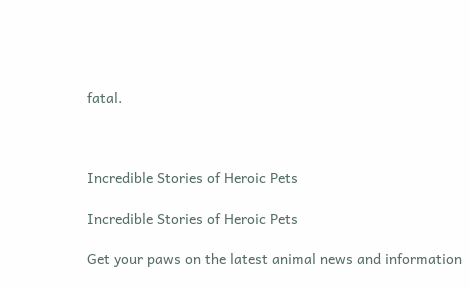fatal.



Incredible Stories of Heroic Pets

Incredible Stories of Heroic Pets

Get your paws on the latest animal news and information